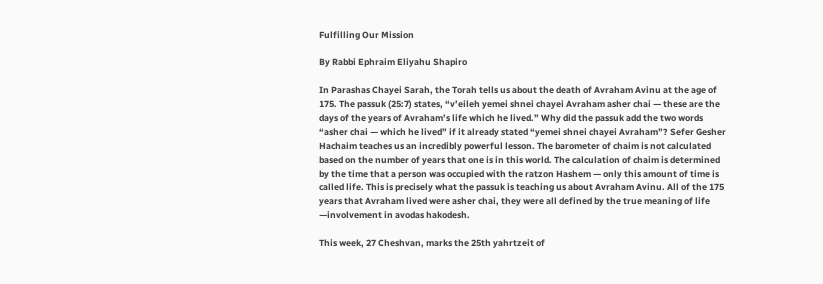Fulfilling Our Mission

By Rabbi Ephraim Eliyahu Shapiro

In Parashas Chayei Sarah, the Torah tells us about the death of Avraham Avinu at the age of 175. The passuk (25:7) states, “v’eileh yemei shnei chayei Avraham asher chai — these are the days of the years of Avraham’s life which he lived.” Why did the passuk add the two words “asher chai — which he lived” if it already stated “yemei shnei chayei Avraham”? Sefer Gesher Hachaim teaches us an incredibly powerful lesson. The barometer of chaim is not calculated based on the number of years that one is in this world. The calculation of chaim is determined by the time that a person was occupied with the ratzon Hashem — only this amount of time is called life. This is precisely what the passuk is teaching us about Avraham Avinu. All of the 175 years that Avraham lived were asher chai, they were all defined by the true meaning of life —involvement in avodas hakodesh.

This week, 27 Cheshvan, marks the 25th yahrtzeit of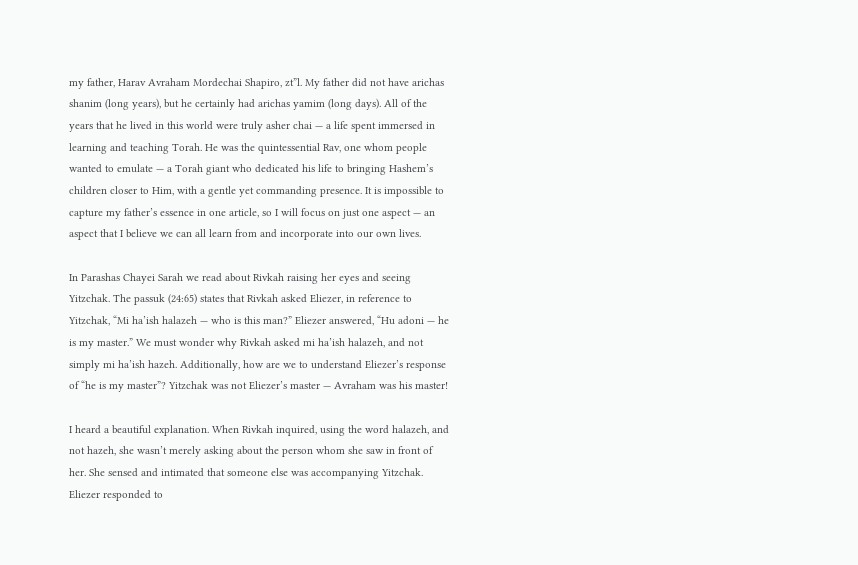my father, Harav Avraham Mordechai Shapiro, zt”l. My father did not have arichas shanim (long years), but he certainly had arichas yamim (long days). All of the years that he lived in this world were truly asher chai — a life spent immersed in learning and teaching Torah. He was the quintessential Rav, one whom people wanted to emulate — a Torah giant who dedicated his life to bringing Hashem’s children closer to Him, with a gentle yet commanding presence. It is impossible to capture my father’s essence in one article, so I will focus on just one aspect — an aspect that I believe we can all learn from and incorporate into our own lives.

In Parashas Chayei Sarah we read about Rivkah raising her eyes and seeing Yitzchak. The passuk (24:65) states that Rivkah asked Eliezer, in reference to Yitzchak, “Mi ha’ish halazeh — who is this man?” Eliezer answered, “Hu adoni — he is my master.” We must wonder why Rivkah asked mi ha’ish halazeh, and not simply mi ha’ish hazeh. Additionally, how are we to understand Eliezer’s response of “he is my master”? Yitzchak was not Eliezer’s master — Avraham was his master!

I heard a beautiful explanation. When Rivkah inquired, using the word halazeh, and not hazeh, she wasn’t merely asking about the person whom she saw in front of her. She sensed and intimated that someone else was accompanying Yitzchak. Eliezer responded to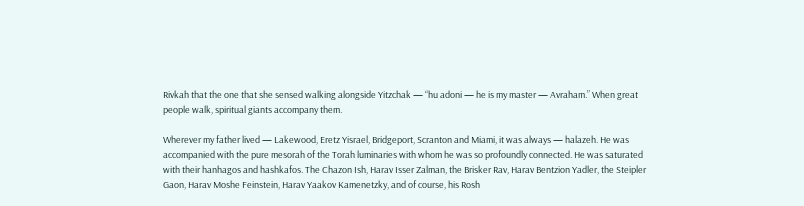Rivkah that the one that she sensed walking alongside Yitzchak — “hu adoni — he is my master — Avraham.” When great people walk, spiritual giants accompany them.

Wherever my father lived — Lakewood, Eretz Yisrael, Bridgeport, Scranton and Miami, it was always — halazeh. He was accompanied with the pure mesorah of the Torah luminaries with whom he was so profoundly connected. He was saturated with their hanhagos and hashkafos. The Chazon Ish, Harav Isser Zalman, the Brisker Rav, Harav Bentzion Yadler, the Steipler Gaon, Harav Moshe Feinstein, Harav Yaakov Kamenetzky, and of course, his Rosh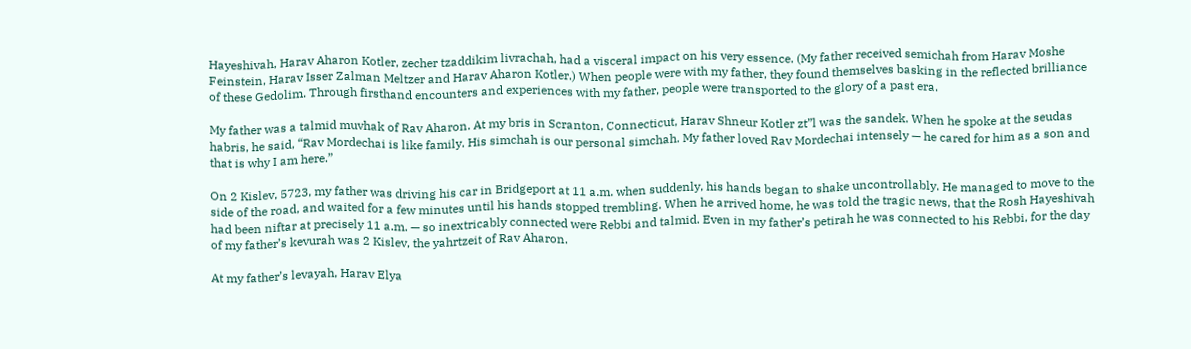Hayeshivah, Harav Aharon Kotler, zecher tzaddikim livrachah, had a visceral impact on his very essence. (My father received semichah from Harav Moshe Feinstein, Harav Isser Zalman Meltzer and Harav Aharon Kotler.) When people were with my father, they found themselves basking in the reflected brilliance of these Gedolim. Through firsthand encounters and experiences with my father, people were transported to the glory of a past era.

My father was a talmid muvhak of Rav Aharon. At my bris in Scranton, Connecticut, Harav Shneur Kotler zt”l was the sandek. When he spoke at the seudas habris, he said, “Rav Mordechai is like family. His simchah is our personal simchah. My father loved Rav Mordechai intensely — he cared for him as a son and that is why I am here.”

On 2 Kislev, 5723, my father was driving his car in Bridgeport at 11 a.m. when suddenly, his hands began to shake uncontrollably. He managed to move to the side of the road, and waited for a few minutes until his hands stopped trembling. When he arrived home, he was told the tragic news, that the Rosh Hayeshivah had been niftar at precisely 11 a.m. — so inextricably connected were Rebbi and talmid. Even in my father’s petirah he was connected to his Rebbi, for the day of my father’s kevurah was 2 Kislev, the yahrtzeit of Rav Aharon.

At my father’s levayah, Harav Elya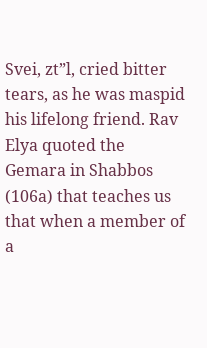Svei, zt”l, cried bitter tears, as he was maspid his lifelong friend. Rav Elya quoted the Gemara in Shabbos (106a) that teaches us that when a member of a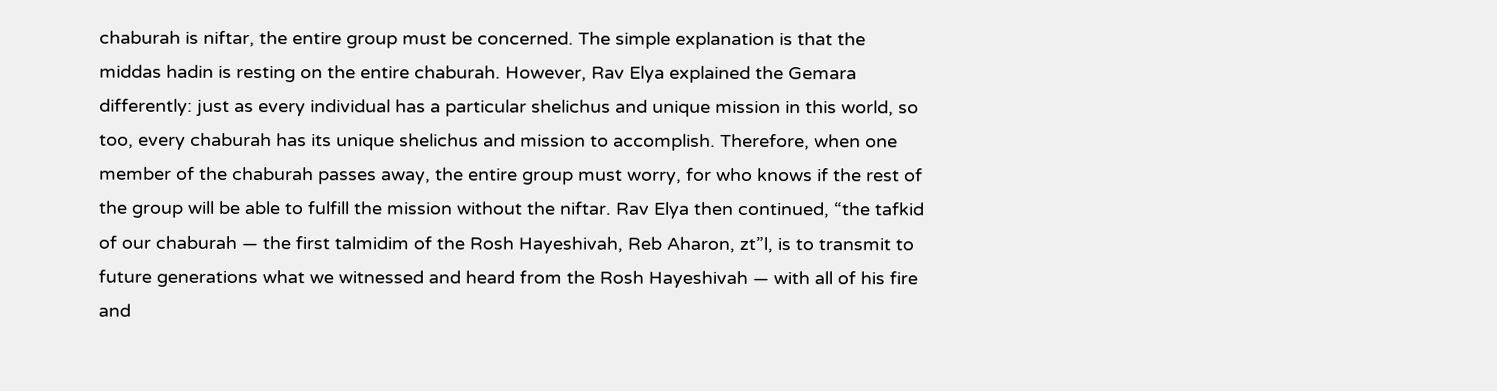chaburah is niftar, the entire group must be concerned. The simple explanation is that the middas hadin is resting on the entire chaburah. However, Rav Elya explained the Gemara differently: just as every individual has a particular shelichus and unique mission in this world, so too, every chaburah has its unique shelichus and mission to accomplish. Therefore, when one member of the chaburah passes away, the entire group must worry, for who knows if the rest of the group will be able to fulfill the mission without the niftar. Rav Elya then continued, “the tafkid of our chaburah — the first talmidim of the Rosh Hayeshivah, Reb Aharon, zt”l, is to transmit to future generations what we witnessed and heard from the Rosh Hayeshivah — with all of his fire and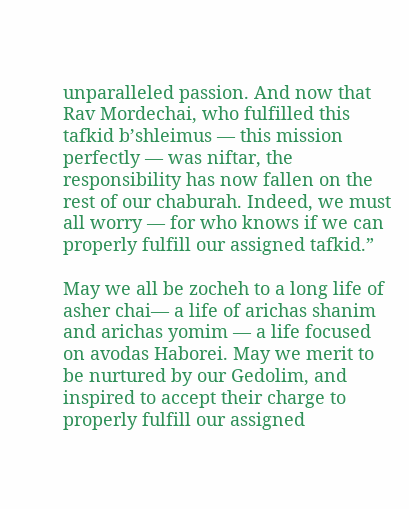unparalleled passion. And now that Rav Mordechai, who fulfilled this tafkid b’shleimus — this mission perfectly — was niftar, the responsibility has now fallen on the rest of our chaburah. Indeed, we must all worry — for who knows if we can properly fulfill our assigned tafkid.”

May we all be zocheh to a long life of asher chai— a life of arichas shanim and arichas yomim — a life focused on avodas Haborei. May we merit to be nurtured by our Gedolim, and inspired to accept their charge to properly fulfill our assigned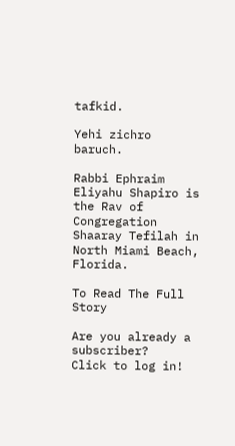tafkid.

Yehi zichro baruch.

Rabbi Ephraim Eliyahu Shapiro is the Rav of Congregation Shaaray Tefilah in North Miami Beach, Florida.

To Read The Full Story

Are you already a subscriber?
Click to log in!